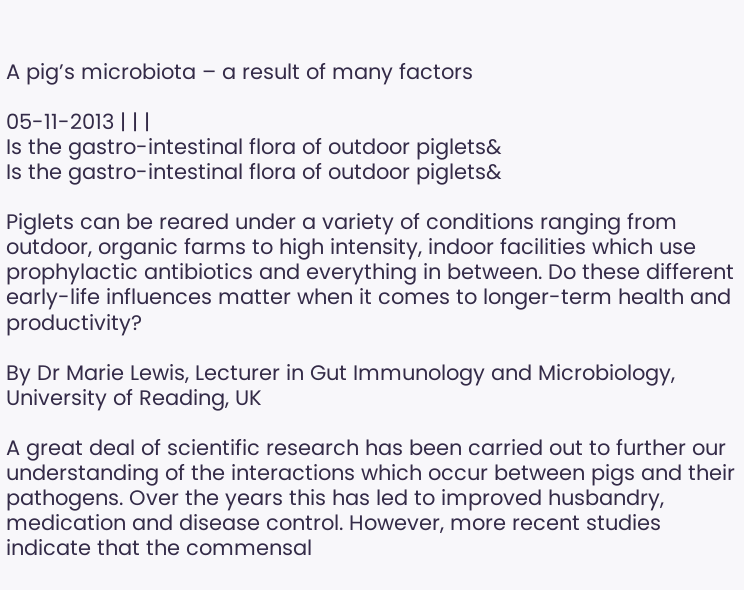A pig’s microbiota – a result of many factors

05-11-2013 | | |
Is the gastro-intestinal flora of outdoor piglets&
Is the gastro-intestinal flora of outdoor piglets&

Piglets can be reared under a variety of conditions ranging from outdoor, organic farms to high intensity, indoor facilities which use prophylactic antibiotics and everything in between. Do these different early-life influences matter when it comes to longer-term health and productivity?

By Dr Marie Lewis, Lecturer in Gut Immunology and Microbiology, University of Reading, UK

A great deal of scientific research has been carried out to further our understanding of the interactions which occur between pigs and their pathogens. Over the years this has led to improved husbandry, medication and disease control. However, more recent studies indicate that the commensal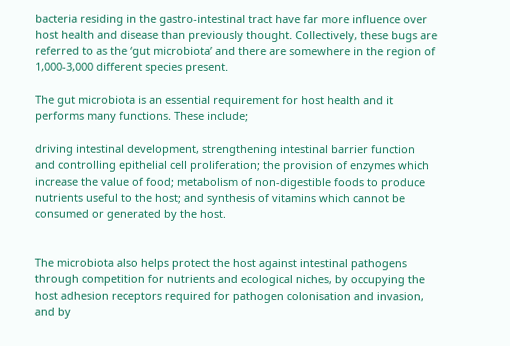bacteria residing in the gastro-intestinal tract have far more influence over host health and disease than previously thought. Collectively, these bugs are referred to as the ‘gut microbiota’ and there are somewhere in the region of 1,000-3,000 different species present.

The gut microbiota is an essential requirement for host health and it performs many functions. These include;

driving intestinal development, strengthening intestinal barrier function and controlling epithelial cell proliferation; the provision of enzymes which increase the value of food; metabolism of non-digestible foods to produce nutrients useful to the host; and synthesis of vitamins which cannot be consumed or generated by the host.


The microbiota also helps protect the host against intestinal pathogens through competition for nutrients and ecological niches, by occupying the host adhesion receptors required for pathogen colonisation and invasion, and by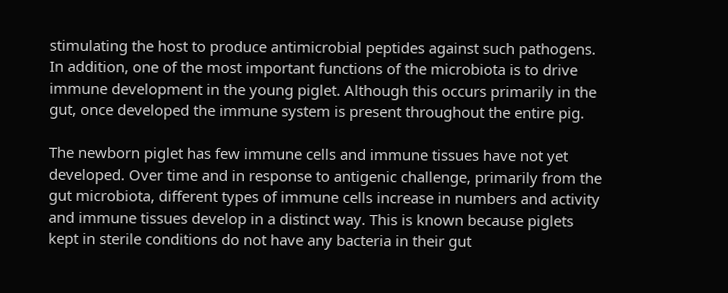stimulating the host to produce antimicrobial peptides against such pathogens. In addition, one of the most important functions of the microbiota is to drive immune development in the young piglet. Although this occurs primarily in the gut, once developed the immune system is present throughout the entire pig.

The newborn piglet has few immune cells and immune tissues have not yet developed. Over time and in response to antigenic challenge, primarily from the gut microbiota, different types of immune cells increase in numbers and activity and immune tissues develop in a distinct way. This is known because piglets kept in sterile conditions do not have any bacteria in their gut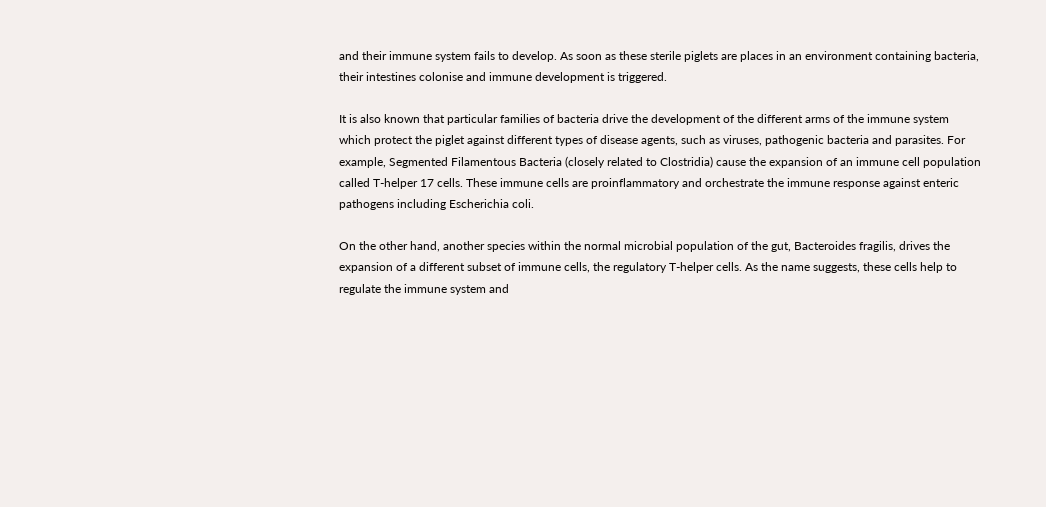and their immune system fails to develop. As soon as these sterile piglets are places in an environment containing bacteria, their intestines colonise and immune development is triggered.

It is also known that particular families of bacteria drive the development of the different arms of the immune system which protect the piglet against different types of disease agents, such as viruses, pathogenic bacteria and parasites. For example, Segmented Filamentous Bacteria (closely related to Clostridia) cause the expansion of an immune cell population called T-helper 17 cells. These immune cells are proinflammatory and orchestrate the immune response against enteric pathogens including Escherichia coli.

On the other hand, another species within the normal microbial population of the gut, Bacteroides fragilis, drives the expansion of a different subset of immune cells, the regulatory T-helper cells. As the name suggests, these cells help to regulate the immune system and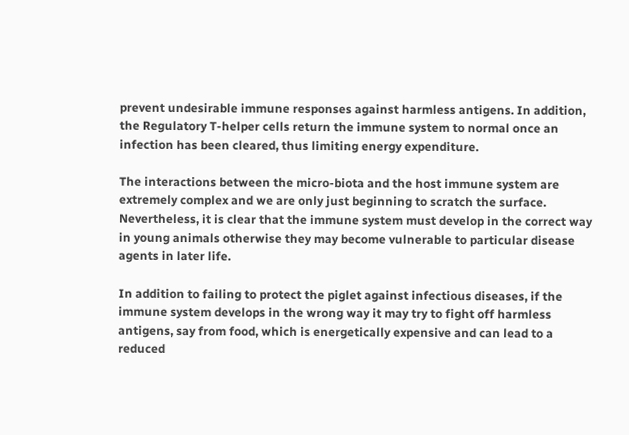prevent undesirable immune responses against harmless antigens. In addition, the Regulatory T-helper cells return the immune system to normal once an infection has been cleared, thus limiting energy expenditure.

The interactions between the micro-biota and the host immune system are extremely complex and we are only just beginning to scratch the surface. Nevertheless, it is clear that the immune system must develop in the correct way in young animals otherwise they may become vulnerable to particular disease agents in later life.

In addition to failing to protect the piglet against infectious diseases, if the immune system develops in the wrong way it may try to fight off harmless antigens, say from food, which is energetically expensive and can lead to a reduced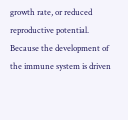growth rate, or reduced reproductive potential. Because the development of the immune system is driven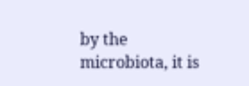by the microbiota, it is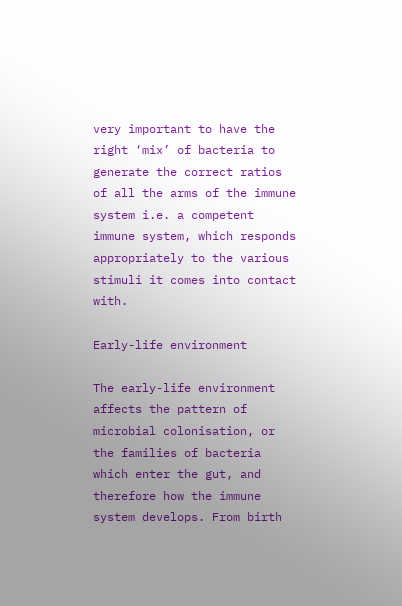very important to have the right ‘mix’ of bacteria to generate the correct ratios of all the arms of the immune system i.e. a competent immune system, which responds appropriately to the various stimuli it comes into contact with.

Early-life environment

The early-life environment affects the pattern of microbial colonisation, or the families of bacteria which enter the gut, and therefore how the immune system develops. From birth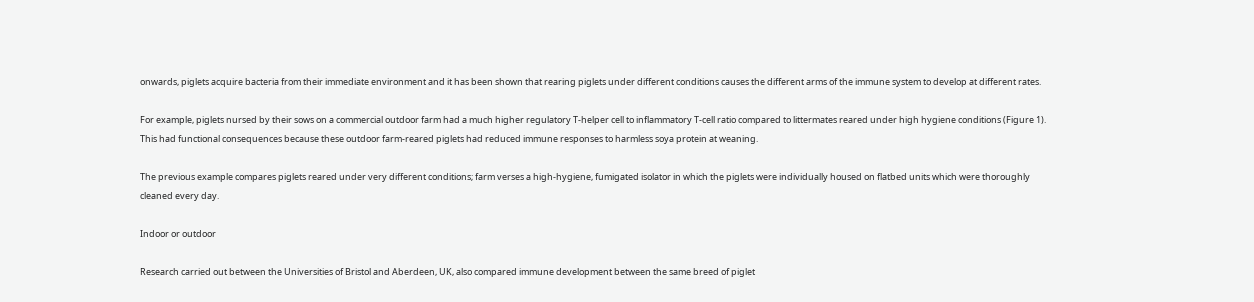onwards, piglets acquire bacteria from their immediate environment and it has been shown that rearing piglets under different conditions causes the different arms of the immune system to develop at different rates.

For example, piglets nursed by their sows on a commercial outdoor farm had a much higher regulatory T-helper cell to inflammatory T-cell ratio compared to littermates reared under high hygiene conditions (Figure 1). This had functional consequences because these outdoor farm-reared piglets had reduced immune responses to harmless soya protein at weaning.

The previous example compares piglets reared under very different conditions; farm verses a high-hygiene, fumigated isolator in which the piglets were individually housed on flatbed units which were thoroughly cleaned every day.

Indoor or outdoor

Research carried out between the Universities of Bristol and Aberdeen, UK, also compared immune development between the same breed of piglet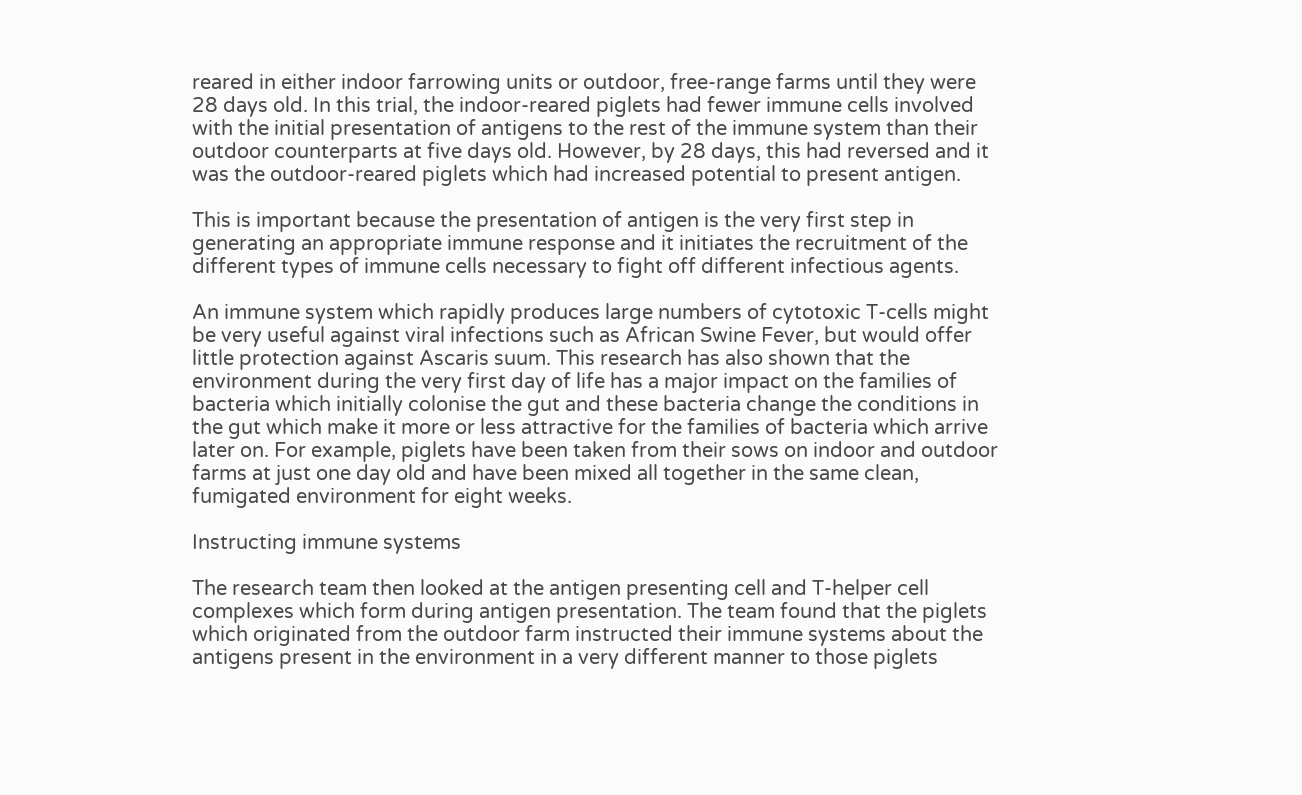reared in either indoor farrowing units or outdoor, free-range farms until they were 28 days old. In this trial, the indoor-reared piglets had fewer immune cells involved with the initial presentation of antigens to the rest of the immune system than their outdoor counterparts at five days old. However, by 28 days, this had reversed and it was the outdoor-reared piglets which had increased potential to present antigen.

This is important because the presentation of antigen is the very first step in generating an appropriate immune response and it initiates the recruitment of the different types of immune cells necessary to fight off different infectious agents.

An immune system which rapidly produces large numbers of cytotoxic T-cells might be very useful against viral infections such as African Swine Fever, but would offer little protection against Ascaris suum. This research has also shown that the environment during the very first day of life has a major impact on the families of bacteria which initially colonise the gut and these bacteria change the conditions in the gut which make it more or less attractive for the families of bacteria which arrive later on. For example, piglets have been taken from their sows on indoor and outdoor farms at just one day old and have been mixed all together in the same clean, fumigated environment for eight weeks.

Instructing immune systems

The research team then looked at the antigen presenting cell and T-helper cell complexes which form during antigen presentation. The team found that the piglets which originated from the outdoor farm instructed their immune systems about the antigens present in the environment in a very different manner to those piglets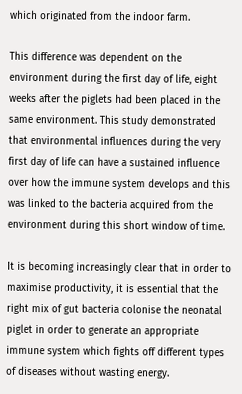which originated from the indoor farm.

This difference was dependent on the environment during the first day of life, eight weeks after the piglets had been placed in the same environment. This study demonstrated that environmental influences during the very first day of life can have a sustained influence over how the immune system develops and this was linked to the bacteria acquired from the environment during this short window of time.

It is becoming increasingly clear that in order to maximise productivity, it is essential that the right mix of gut bacteria colonise the neonatal piglet in order to generate an appropriate immune system which fights off different types of diseases without wasting energy.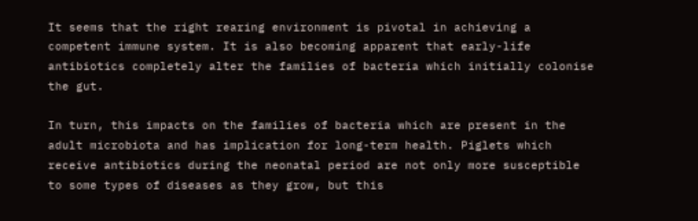It seems that the right rearing environment is pivotal in achieving a competent immune system. It is also becoming apparent that early-life antibiotics completely alter the families of bacteria which initially colonise the gut.

In turn, this impacts on the families of bacteria which are present in the adult microbiota and has implication for long-term health. Piglets which receive antibiotics during the neonatal period are not only more susceptible to some types of diseases as they grow, but this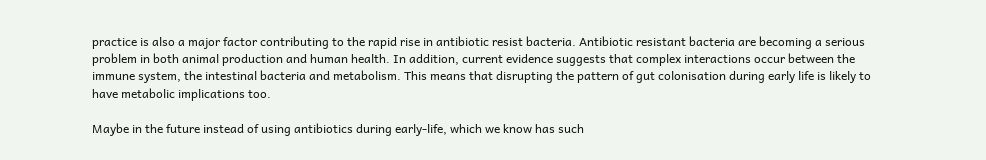practice is also a major factor contributing to the rapid rise in antibiotic resist bacteria. Antibiotic resistant bacteria are becoming a serious problem in both animal production and human health. In addition, current evidence suggests that complex interactions occur between the immune system, the intestinal bacteria and metabolism. This means that disrupting the pattern of gut colonisation during early life is likely to have metabolic implications too.

Maybe in the future instead of using antibiotics during early-life, which we know has such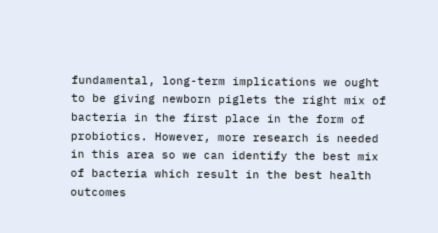fundamental, long-term implications we ought to be giving newborn piglets the right mix of bacteria in the first place in the form of probiotics. However, more research is needed in this area so we can identify the best mix of bacteria which result in the best health outcomes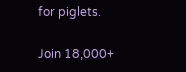for piglets.

Join 18,000+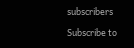subscribers

Subscribe to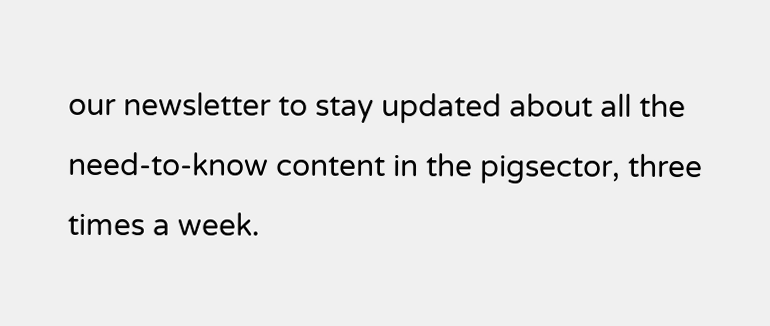our newsletter to stay updated about all the need-to-know content in the pigsector, three times a week.